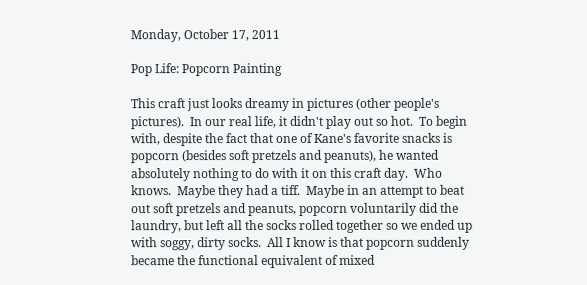Monday, October 17, 2011

Pop Life: Popcorn Painting

This craft just looks dreamy in pictures (other people's pictures).  In our real life, it didn't play out so hot.  To begin with, despite the fact that one of Kane's favorite snacks is popcorn (besides soft pretzels and peanuts), he wanted absolutely nothing to do with it on this craft day.  Who knows.  Maybe they had a tiff.  Maybe in an attempt to beat out soft pretzels and peanuts, popcorn voluntarily did the laundry, but left all the socks rolled together so we ended up with soggy, dirty socks.  All I know is that popcorn suddenly became the functional equivalent of mixed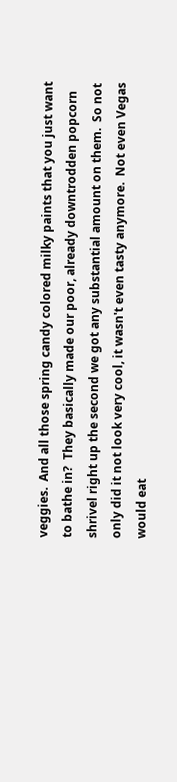veggies.  And all those spring candy colored milky paints that you just want to bathe in?  They basically made our poor, already downtrodden popcorn shrivel right up the second we got any substantial amount on them.  So not only did it not look very cool, it wasn't even tasty anymore.  Not even Vegas would eat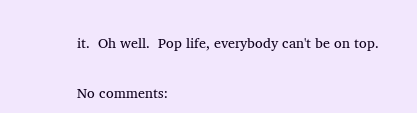it.  Oh well.  Pop life, everybody can't be on top.

No comments: